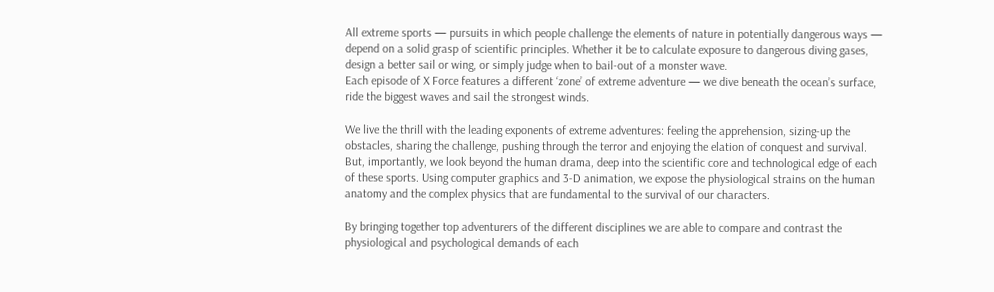All extreme sports — pursuits in which people challenge the elements of nature in potentially dangerous ways — depend on a solid grasp of scientific principles. Whether it be to calculate exposure to dangerous diving gases, design a better sail or wing, or simply judge when to bail-out of a monster wave.
Each episode of X Force features a different ‘zone’ of extreme adventure — we dive beneath the ocean’s surface, ride the biggest waves and sail the strongest winds.

We live the thrill with the leading exponents of extreme adventures: feeling the apprehension, sizing-up the obstacles, sharing the challenge, pushing through the terror and enjoying the elation of conquest and survival. But, importantly, we look beyond the human drama, deep into the scientific core and technological edge of each of these sports. Using computer graphics and 3-D animation, we expose the physiological strains on the human anatomy and the complex physics that are fundamental to the survival of our characters.

By bringing together top adventurers of the different disciplines we are able to compare and contrast the physiological and psychological demands of each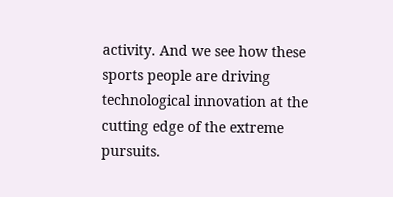activity. And we see how these sports people are driving technological innovation at the cutting edge of the extreme pursuits.